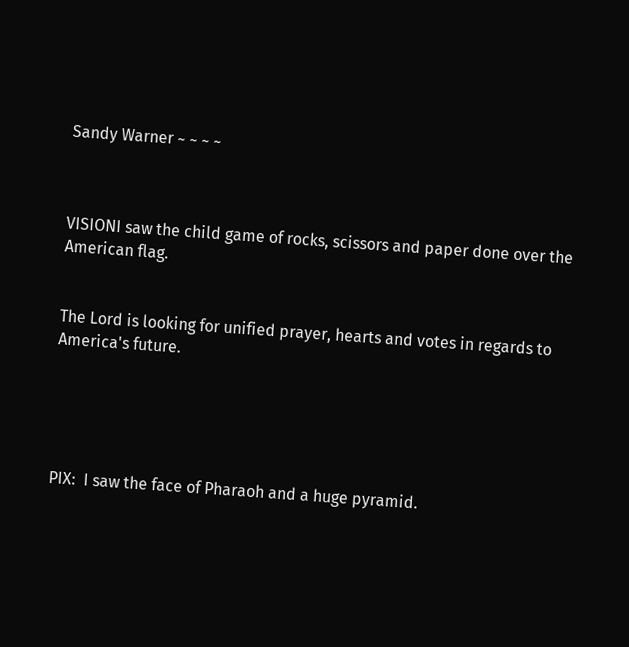Sandy Warner ~ ~ ~ ~



VISIONI saw the child game of rocks, scissors and paper done over the American flag.


The Lord is looking for unified prayer, hearts and votes in regards to America's future.





PIX:  I saw the face of Pharaoh and a huge pyramid.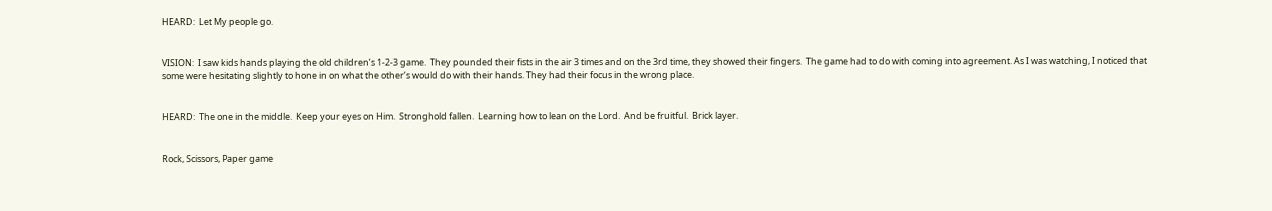HEARD:  Let My people go.


VISION:  I saw kids hands playing the old children’s 1-2-3 game.  They pounded their fists in the air 3 times and on the 3rd time, they showed their fingers.  The game had to do with coming into agreement. As I was watching, I noticed that some were hesitating slightly to hone in on what the other’s would do with their hands. They had their focus in the wrong place.


HEARD:  The one in the middle.  Keep your eyes on Him.  Stronghold fallen.  Learning how to lean on the Lord.  And be fruitful.  Brick layer.


Rock, Scissors, Paper game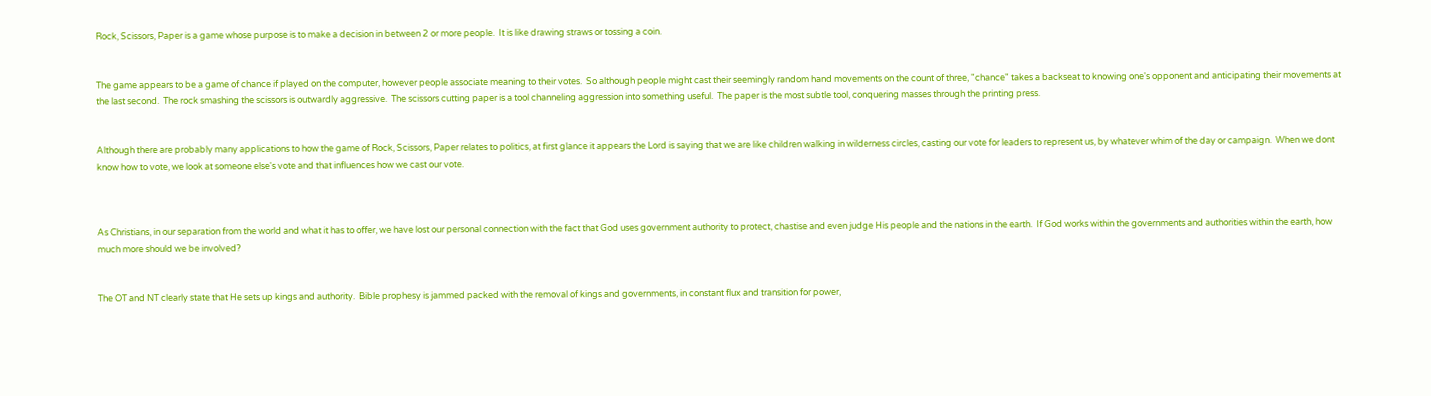Rock, Scissors, Paper is a game whose purpose is to make a decision in between 2 or more people.  It is like drawing straws or tossing a coin.


The game appears to be a game of chance if played on the computer, however people associate meaning to their votes.  So although people might cast their seemingly random hand movements on the count of three, "chance" takes a backseat to knowing one's opponent and anticipating their movements at the last second.  The rock smashing the scissors is outwardly aggressive.  The scissors cutting paper is a tool channeling aggression into something useful.  The paper is the most subtle tool, conquering masses through the printing press.


Although there are probably many applications to how the game of Rock, Scissors, Paper relates to politics, at first glance it appears the Lord is saying that we are like children walking in wilderness circles, casting our vote for leaders to represent us, by whatever whim of the day or campaign.  When we dont know how to vote, we look at someone else's vote and that influences how we cast our vote.



As Christians, in our separation from the world and what it has to offer, we have lost our personal connection with the fact that God uses government authority to protect, chastise and even judge His people and the nations in the earth.  If God works within the governments and authorities within the earth, how much more should we be involved?


The OT and NT clearly state that He sets up kings and authority.  Bible prophesy is jammed packed with the removal of kings and governments, in constant flux and transition for power,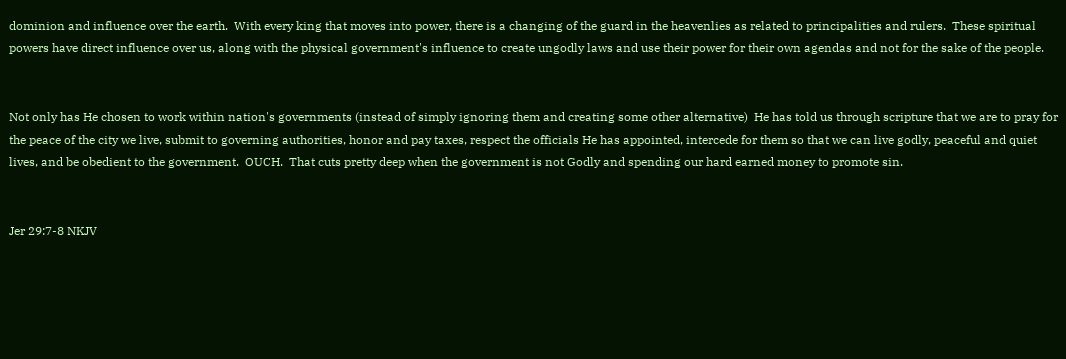dominion and influence over the earth.  With every king that moves into power, there is a changing of the guard in the heavenlies as related to principalities and rulers.  These spiritual powers have direct influence over us, along with the physical government's influence to create ungodly laws and use their power for their own agendas and not for the sake of the people.


Not only has He chosen to work within nation's governments (instead of simply ignoring them and creating some other alternative)  He has told us through scripture that we are to pray for the peace of the city we live, submit to governing authorities, honor and pay taxes, respect the officials He has appointed, intercede for them so that we can live godly, peaceful and quiet lives, and be obedient to the government.  OUCH.  That cuts pretty deep when the government is not Godly and spending our hard earned money to promote sin.


Jer 29:7-8 NKJV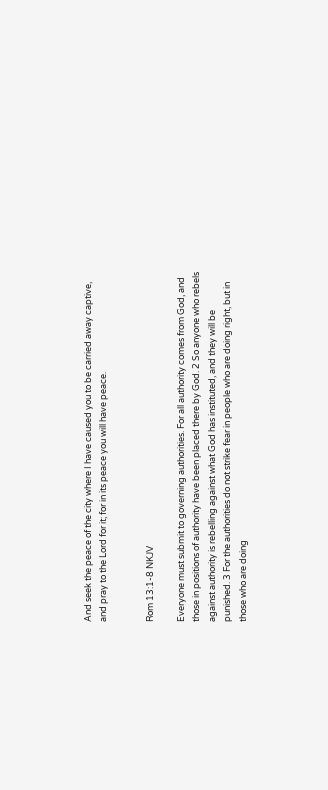And seek the peace of the city where I have caused you to be carried away captive, and pray to the Lord for it; for in its peace you will have peace.


Rom 13:1-8 NKJV

Everyone must submit to governing authorities. For all authority comes from God, and those in positions of authority have been placed there by God. 2 So anyone who rebels against authority is rebelling against what God has instituted, and they will be punished. 3 For the authorities do not strike fear in people who are doing right, but in those who are doing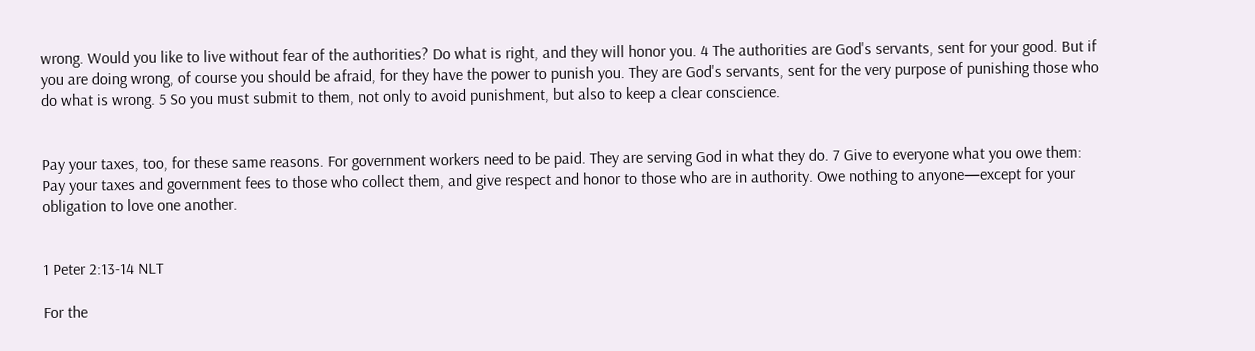wrong. Would you like to live without fear of the authorities? Do what is right, and they will honor you. 4 The authorities are God's servants, sent for your good. But if you are doing wrong, of course you should be afraid, for they have the power to punish you. They are God's servants, sent for the very purpose of punishing those who do what is wrong. 5 So you must submit to them, not only to avoid punishment, but also to keep a clear conscience.


Pay your taxes, too, for these same reasons. For government workers need to be paid. They are serving God in what they do. 7 Give to everyone what you owe them: Pay your taxes and government fees to those who collect them, and give respect and honor to those who are in authority. Owe nothing to anyone—except for your obligation to love one another.


1 Peter 2:13-14 NLT

For the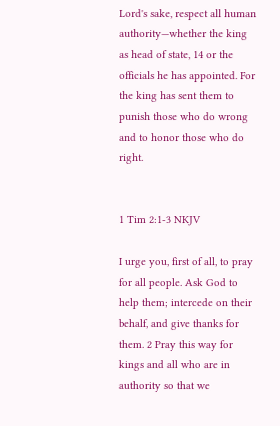Lord's sake, respect all human authority—whether the king as head of state, 14 or the officials he has appointed. For the king has sent them to punish those who do wrong and to honor those who do right.


1 Tim 2:1-3 NKJV

I urge you, first of all, to pray for all people. Ask God to help them; intercede on their behalf, and give thanks for them. 2 Pray this way for kings and all who are in authority so that we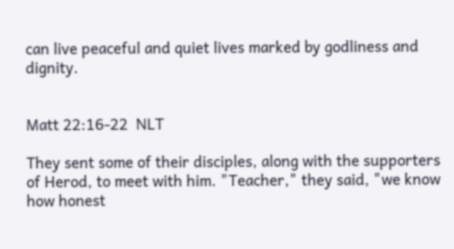can live peaceful and quiet lives marked by godliness and dignity.


Matt 22:16-22  NLT

They sent some of their disciples, along with the supporters of Herod, to meet with him. "Teacher," they said, "we know how honest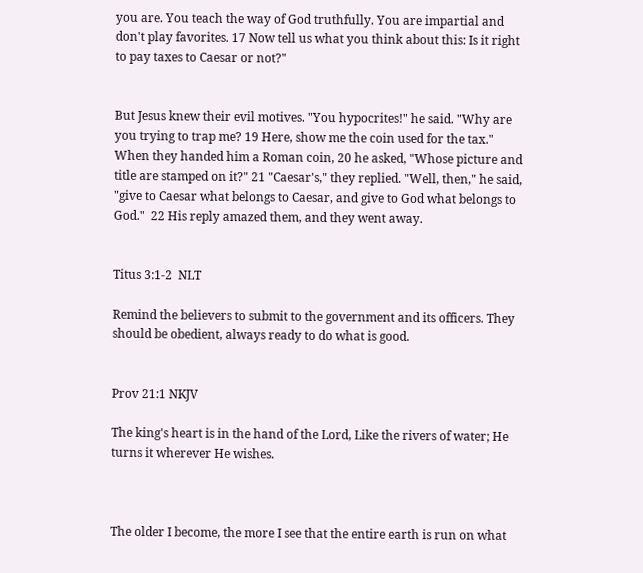you are. You teach the way of God truthfully. You are impartial and don't play favorites. 17 Now tell us what you think about this: Is it right to pay taxes to Caesar or not?"


But Jesus knew their evil motives. "You hypocrites!" he said. "Why are you trying to trap me? 19 Here, show me the coin used for the tax." When they handed him a Roman coin, 20 he asked, "Whose picture and title are stamped on it?" 21 "Caesar's," they replied. "Well, then," he said, "give to Caesar what belongs to Caesar, and give to God what belongs to God."  22 His reply amazed them, and they went away.


Titus 3:1-2  NLT

Remind the believers to submit to the government and its officers. They should be obedient, always ready to do what is good.


Prov 21:1 NKJV

The king's heart is in the hand of the Lord, Like the rivers of water; He turns it wherever He wishes.



The older I become, the more I see that the entire earth is run on what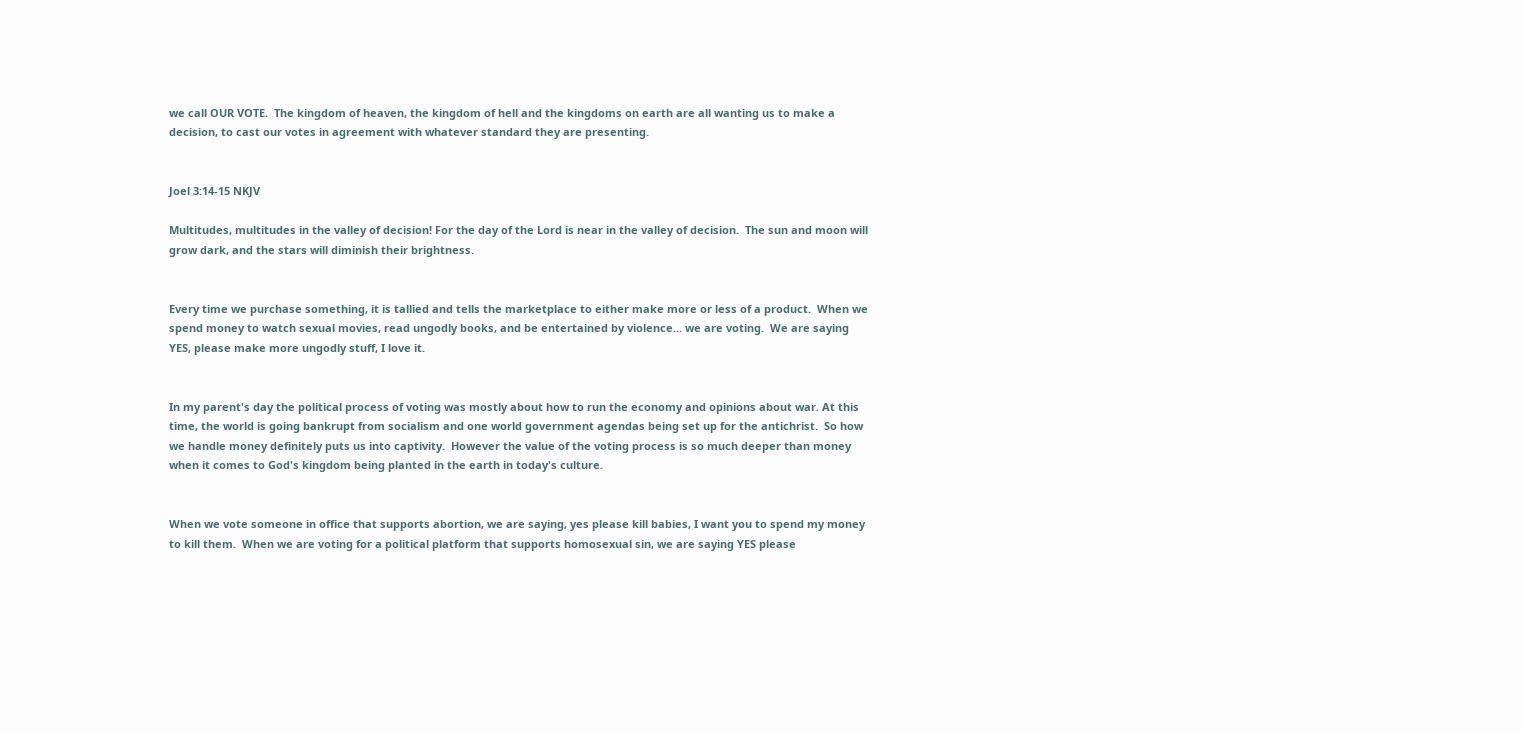we call OUR VOTE.  The kingdom of heaven, the kingdom of hell and the kingdoms on earth are all wanting us to make a decision, to cast our votes in agreement with whatever standard they are presenting.


Joel 3:14-15 NKJV

Multitudes, multitudes in the valley of decision! For the day of the Lord is near in the valley of decision.  The sun and moon will grow dark, and the stars will diminish their brightness.


Every time we purchase something, it is tallied and tells the marketplace to either make more or less of a product.  When we spend money to watch sexual movies, read ungodly books, and be entertained by violence... we are voting.  We are saying YES, please make more ungodly stuff, I love it.


In my parent's day the political process of voting was mostly about how to run the economy and opinions about war. At this time, the world is going bankrupt from socialism and one world government agendas being set up for the antichrist.  So how we handle money definitely puts us into captivity.  However the value of the voting process is so much deeper than money when it comes to God's kingdom being planted in the earth in today's culture.


When we vote someone in office that supports abortion, we are saying, yes please kill babies, I want you to spend my money to kill them.  When we are voting for a political platform that supports homosexual sin, we are saying YES please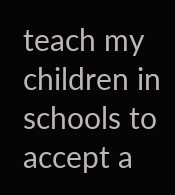teach my children in schools to accept a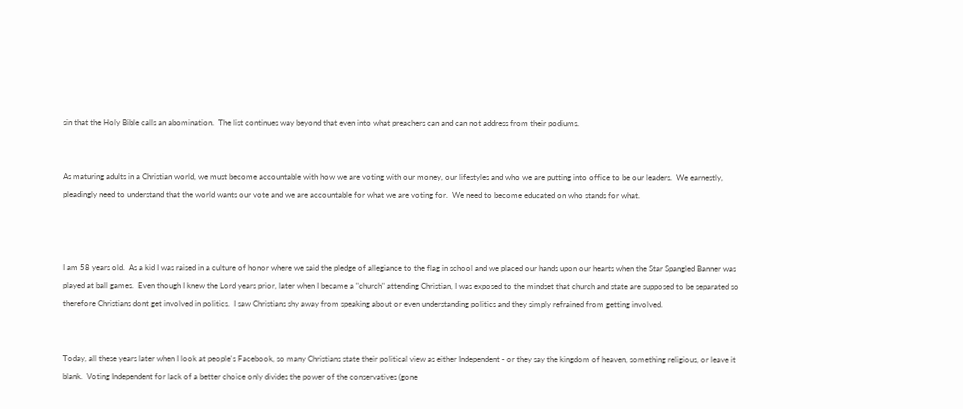sin that the Holy Bible calls an abomination.  The list continues way beyond that even into what preachers can and can not address from their podiums.


As maturing adults in a Christian world, we must become accountable with how we are voting with our money, our lifestyles and who we are putting into office to be our leaders.  We earnestly, pleadingly need to understand that the world wants our vote and we are accountable for what we are voting for.  We need to become educated on who stands for what.



I am 58 years old.  As a kid I was raised in a culture of honor where we said the pledge of allegiance to the flag in school and we placed our hands upon our hearts when the Star Spangled Banner was played at ball games.  Even though I knew the Lord years prior, later when I became a "church" attending Christian, I was exposed to the mindset that church and state are supposed to be separated so therefore Christians dont get involved in politics.  I saw Christians shy away from speaking about or even understanding politics and they simply refrained from getting involved.


Today, all these years later when I look at people's Facebook, so many Christians state their political view as either Independent - or they say the kingdom of heaven, something religious, or leave it blank.  Voting Independent for lack of a better choice only divides the power of the conservatives (gone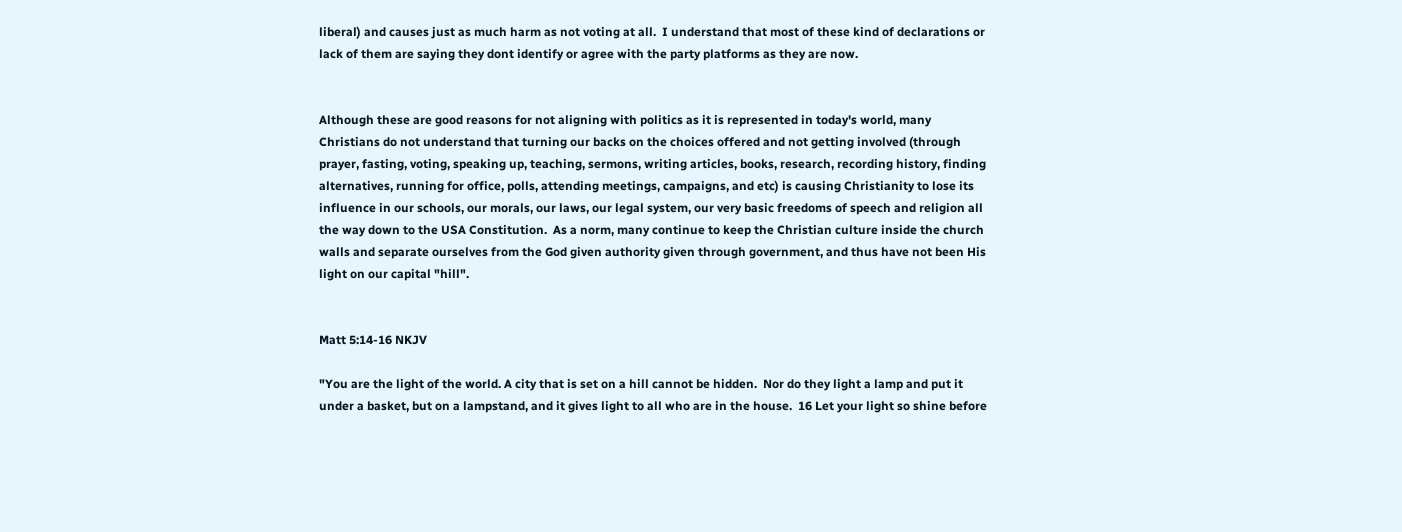liberal) and causes just as much harm as not voting at all.  I understand that most of these kind of declarations or lack of them are saying they dont identify or agree with the party platforms as they are now.


Although these are good reasons for not aligning with politics as it is represented in today's world, many Christians do not understand that turning our backs on the choices offered and not getting involved (through prayer, fasting, voting, speaking up, teaching, sermons, writing articles, books, research, recording history, finding alternatives, running for office, polls, attending meetings, campaigns, and etc) is causing Christianity to lose its influence in our schools, our morals, our laws, our legal system, our very basic freedoms of speech and religion all the way down to the USA Constitution.  As a norm, many continue to keep the Christian culture inside the church walls and separate ourselves from the God given authority given through government, and thus have not been His light on our capital "hill".


Matt 5:14-16 NKJV

"You are the light of the world. A city that is set on a hill cannot be hidden.  Nor do they light a lamp and put it under a basket, but on a lampstand, and it gives light to all who are in the house.  16 Let your light so shine before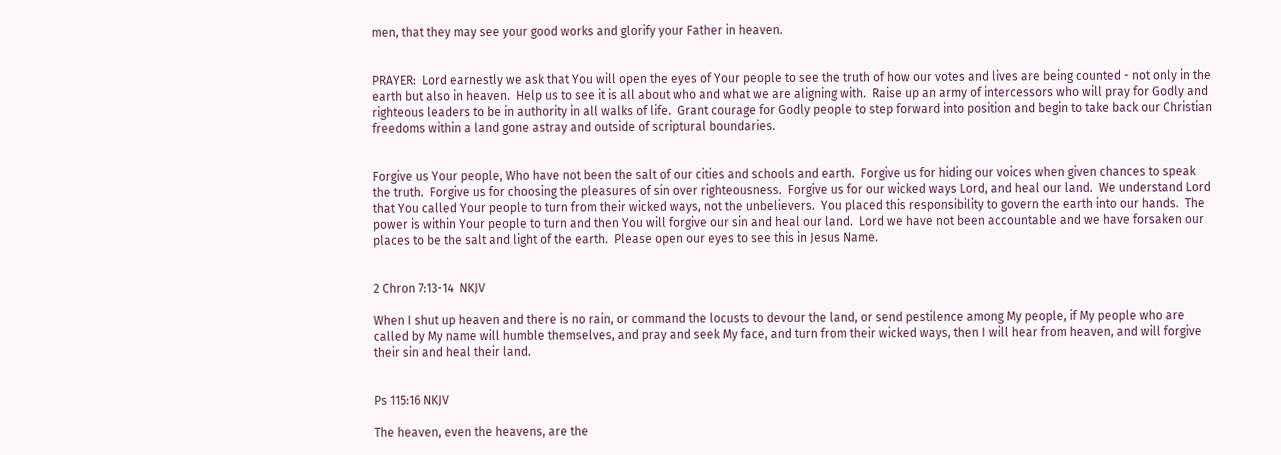men, that they may see your good works and glorify your Father in heaven.


PRAYER:  Lord earnestly we ask that You will open the eyes of Your people to see the truth of how our votes and lives are being counted - not only in the earth but also in heaven.  Help us to see it is all about who and what we are aligning with.  Raise up an army of intercessors who will pray for Godly and righteous leaders to be in authority in all walks of life.  Grant courage for Godly people to step forward into position and begin to take back our Christian freedoms within a land gone astray and outside of scriptural boundaries.


Forgive us Your people, Who have not been the salt of our cities and schools and earth.  Forgive us for hiding our voices when given chances to speak the truth.  Forgive us for choosing the pleasures of sin over righteousness.  Forgive us for our wicked ways Lord, and heal our land.  We understand Lord that You called Your people to turn from their wicked ways, not the unbelievers.  You placed this responsibility to govern the earth into our hands.  The power is within Your people to turn and then You will forgive our sin and heal our land.  Lord we have not been accountable and we have forsaken our places to be the salt and light of the earth.  Please open our eyes to see this in Jesus Name.


2 Chron 7:13-14  NKJV

When I shut up heaven and there is no rain, or command the locusts to devour the land, or send pestilence among My people, if My people who are called by My name will humble themselves, and pray and seek My face, and turn from their wicked ways, then I will hear from heaven, and will forgive their sin and heal their land.


Ps 115:16 NKJV

The heaven, even the heavens, are the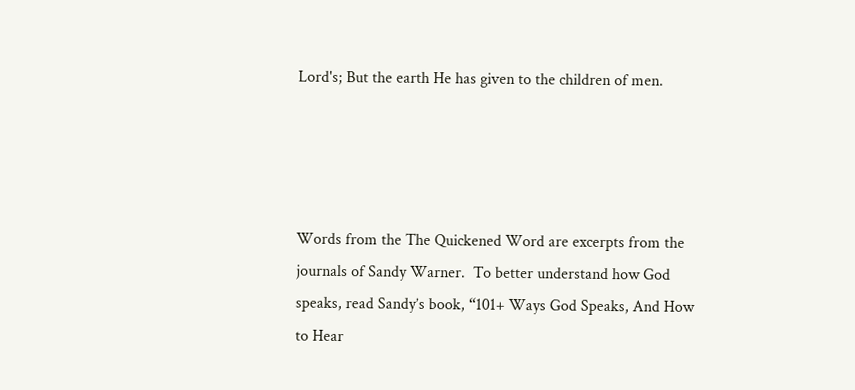Lord's; But the earth He has given to the children of men.




Words from the The Quickened Word are excerpts from the journals of Sandy Warner.  To better understand how God speaks, read Sandy’s book, “101+ Ways God Speaks, And How to Hear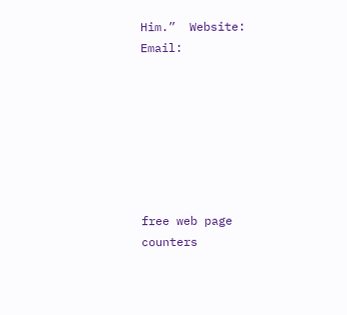Him.”  Website:    Email:







free web page counters